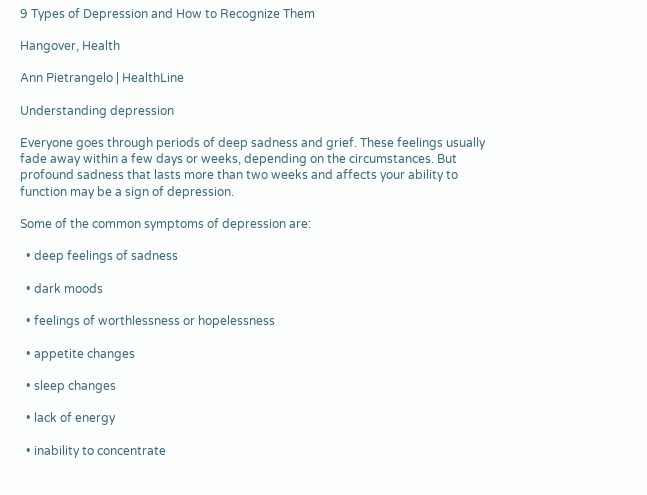9 Types of Depression and How to Recognize Them

Hangover, Health

Ann Pietrangelo | HealthLine

Understanding depression

Everyone goes through periods of deep sadness and grief. These feelings usually fade away within a few days or weeks, depending on the circumstances. But profound sadness that lasts more than two weeks and affects your ability to function may be a sign of depression.

Some of the common symptoms of depression are:

  • deep feelings of sadness

  • dark moods

  • feelings of worthlessness or hopelessness

  • appetite changes

  • sleep changes

  • lack of energy

  • inability to concentrate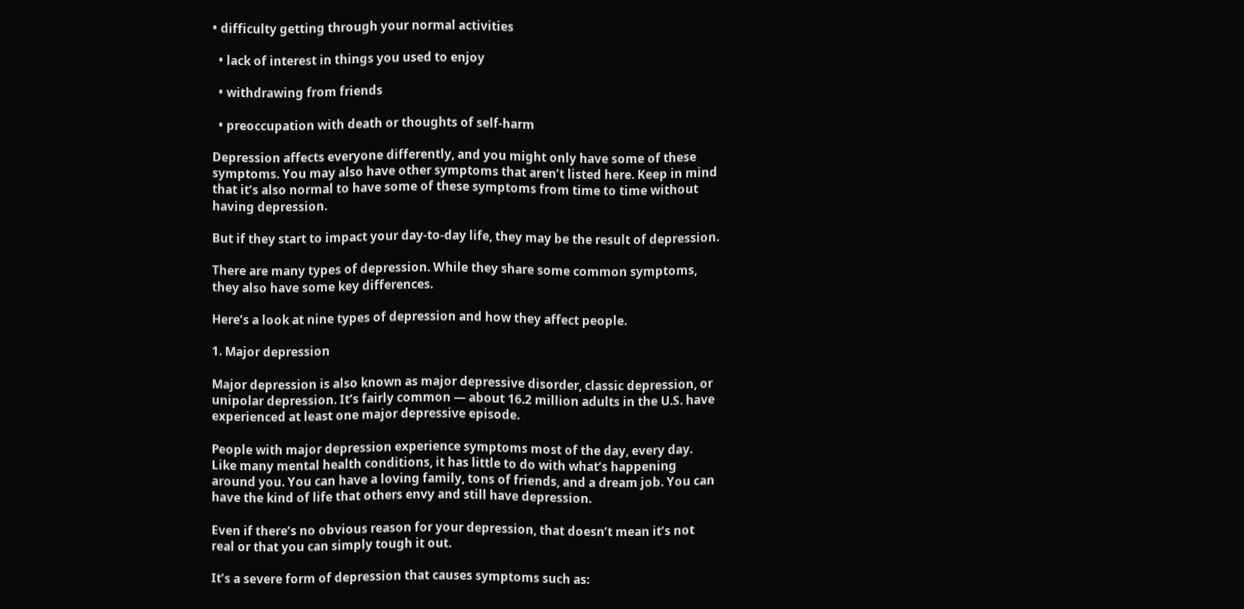• difficulty getting through your normal activities

  • lack of interest in things you used to enjoy

  • withdrawing from friends

  • preoccupation with death or thoughts of self-harm

Depression affects everyone differently, and you might only have some of these symptoms. You may also have other symptoms that aren’t listed here. Keep in mind that it’s also normal to have some of these symptoms from time to time without having depression.

But if they start to impact your day-to-day life, they may be the result of depression.

There are many types of depression. While they share some common symptoms, they also have some key differences.

Here’s a look at nine types of depression and how they affect people.

1. Major depression

Major depression is also known as major depressive disorder, classic depression, or unipolar depression. It’s fairly common — about 16.2 million adults in the U.S. have experienced at least one major depressive episode.

People with major depression experience symptoms most of the day, every day. Like many mental health conditions, it has little to do with what’s happening around you. You can have a loving family, tons of friends, and a dream job. You can have the kind of life that others envy and still have depression.

Even if there’s no obvious reason for your depression, that doesn’t mean it’s not real or that you can simply tough it out.

It’s a severe form of depression that causes symptoms such as: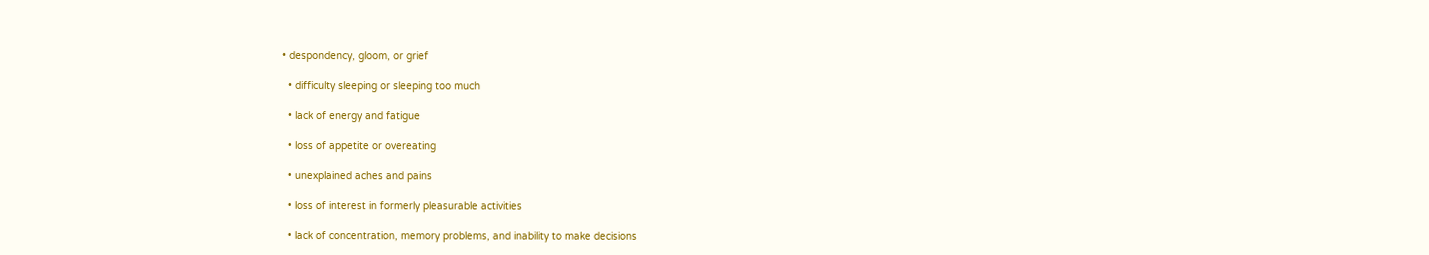• despondency, gloom, or grief

  • difficulty sleeping or sleeping too much

  • lack of energy and fatigue

  • loss of appetite or overeating

  • unexplained aches and pains

  • loss of interest in formerly pleasurable activities

  • lack of concentration, memory problems, and inability to make decisions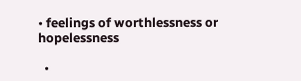• feelings of worthlessness or hopelessness

  •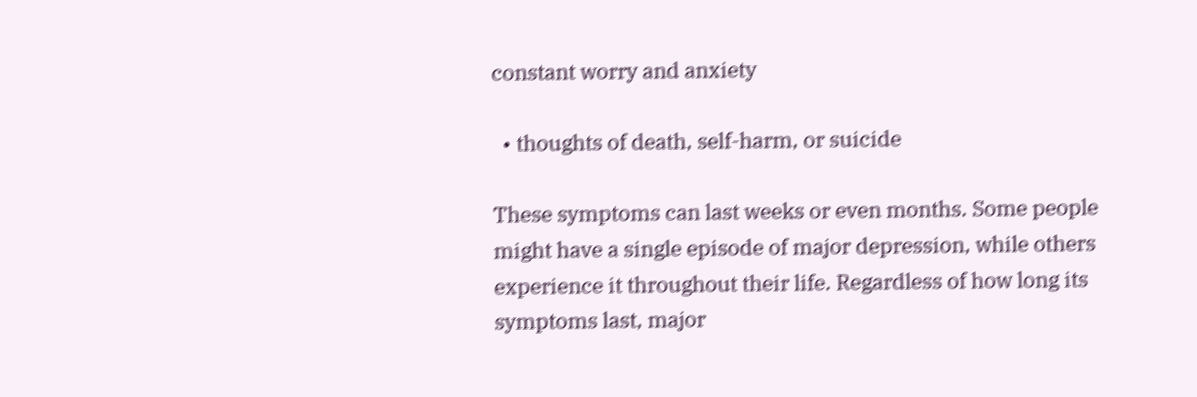constant worry and anxiety

  • thoughts of death, self-harm, or suicide

These symptoms can last weeks or even months. Some people might have a single episode of major depression, while others experience it throughout their life. Regardless of how long its symptoms last, major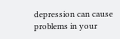depression can cause problems in your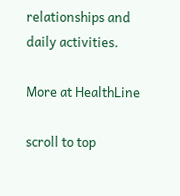relationships and daily activities.

More at HealthLine

scroll to top